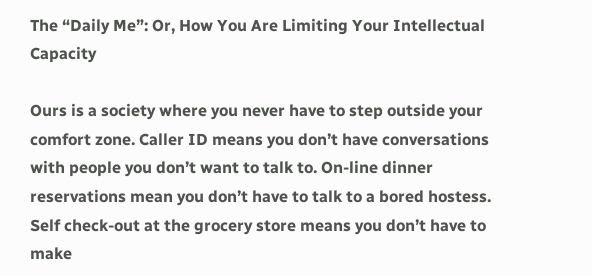The “Daily Me”: Or, How You Are Limiting Your Intellectual Capacity

Ours is a society where you never have to step outside your comfort zone. Caller ID means you don’t have conversations with people you don’t want to talk to. On-line dinner reservations mean you don’t have to talk to a bored hostess. Self check-out at the grocery store means you don’t have to make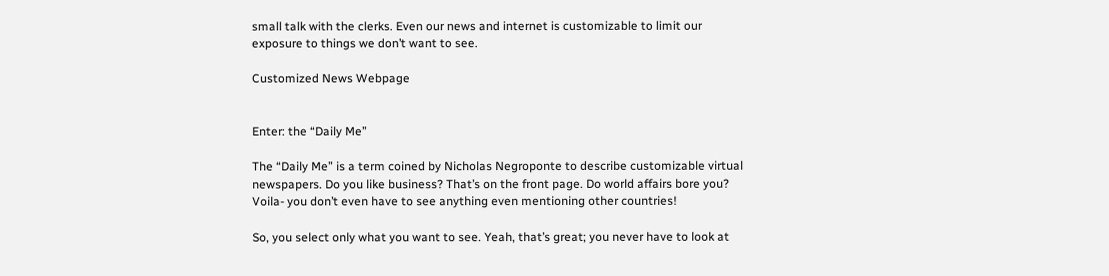small talk with the clerks. Even our news and internet is customizable to limit our exposure to things we don’t want to see.

Customized News Webpage


Enter: the “Daily Me”

The “Daily Me” is a term coined by Nicholas Negroponte to describe customizable virtual newspapers. Do you like business? That’s on the front page. Do world affairs bore you? Voila- you don’t even have to see anything even mentioning other countries!

So, you select only what you want to see. Yeah, that’s great; you never have to look at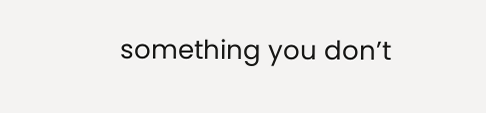something you don’t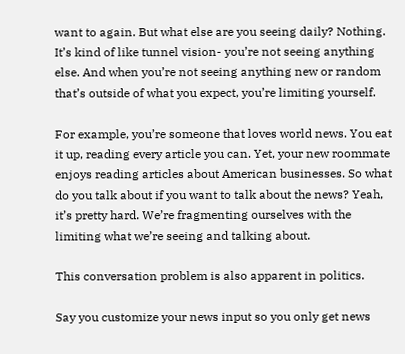want to again. But what else are you seeing daily? Nothing. It’s kind of like tunnel vision- you’re not seeing anything else. And when you’re not seeing anything new or random that’s outside of what you expect, you’re limiting yourself.

For example, you’re someone that loves world news. You eat it up, reading every article you can. Yet, your new roommate enjoys reading articles about American businesses. So what do you talk about if you want to talk about the news? Yeah, it’s pretty hard. We’re fragmenting ourselves with the limiting what we’re seeing and talking about.

This conversation problem is also apparent in politics.

Say you customize your news input so you only get news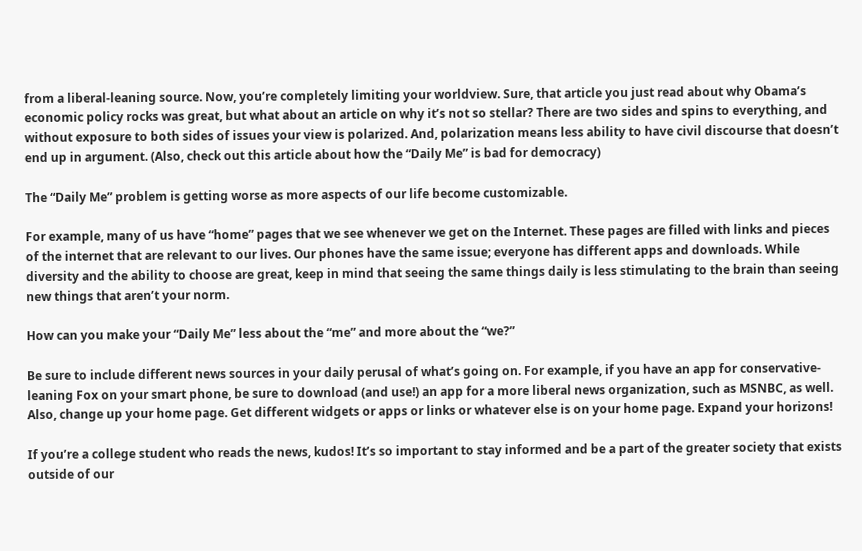from a liberal-leaning source. Now, you’re completely limiting your worldview. Sure, that article you just read about why Obama’s economic policy rocks was great, but what about an article on why it’s not so stellar? There are two sides and spins to everything, and without exposure to both sides of issues your view is polarized. And, polarization means less ability to have civil discourse that doesn’t end up in argument. (Also, check out this article about how the “Daily Me” is bad for democracy)

The “Daily Me” problem is getting worse as more aspects of our life become customizable.

For example, many of us have “home” pages that we see whenever we get on the Internet. These pages are filled with links and pieces of the internet that are relevant to our lives. Our phones have the same issue; everyone has different apps and downloads. While diversity and the ability to choose are great, keep in mind that seeing the same things daily is less stimulating to the brain than seeing new things that aren’t your norm.

How can you make your “Daily Me” less about the “me” and more about the “we?”

Be sure to include different news sources in your daily perusal of what’s going on. For example, if you have an app for conservative-leaning Fox on your smart phone, be sure to download (and use!) an app for a more liberal news organization, such as MSNBC, as well. Also, change up your home page. Get different widgets or apps or links or whatever else is on your home page. Expand your horizons!

If you’re a college student who reads the news, kudos! It’s so important to stay informed and be a part of the greater society that exists outside of our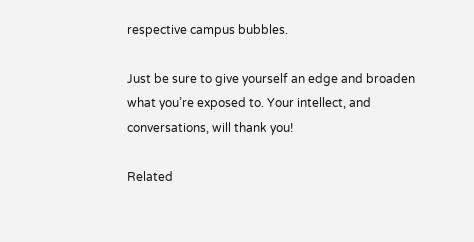respective campus bubbles.

Just be sure to give yourself an edge and broaden what you’re exposed to. Your intellect, and conversations, will thank you!

Related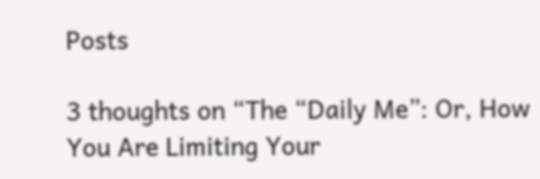Posts

3 thoughts on “The “Daily Me”: Or, How You Are Limiting Your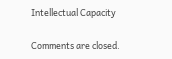Intellectual Capacity

Comments are closed.